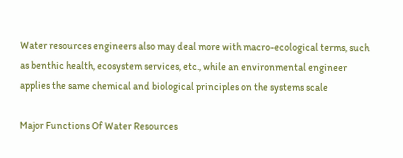Water resources engineers also may deal more with macro-ecological terms, such as benthic health, ecosystem services, etc., while an environmental engineer applies the same chemical and biological principles on the systems scale

Major Functions Of Water Resources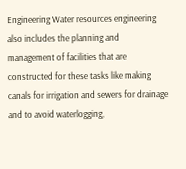Engineering Water resources engineering also includes the planning and management of facilities that are constructed for these tasks like making canals for irrigation and sewers for drainage and to avoid waterlogging,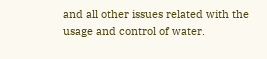and all other issues related with the usage and control of water.